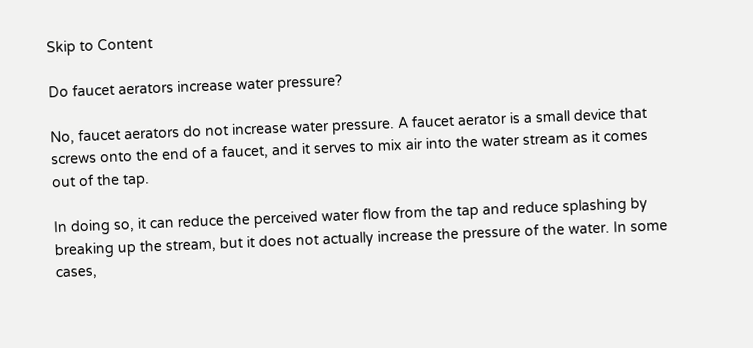Skip to Content

Do faucet aerators increase water pressure?

No, faucet aerators do not increase water pressure. A faucet aerator is a small device that screws onto the end of a faucet, and it serves to mix air into the water stream as it comes out of the tap.

In doing so, it can reduce the perceived water flow from the tap and reduce splashing by breaking up the stream, but it does not actually increase the pressure of the water. In some cases,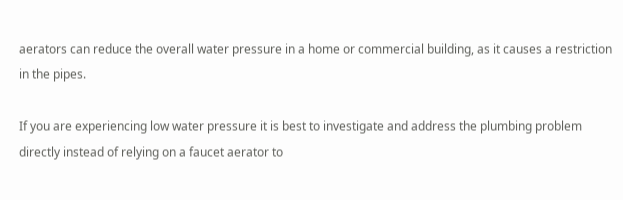aerators can reduce the overall water pressure in a home or commercial building, as it causes a restriction in the pipes.

If you are experiencing low water pressure it is best to investigate and address the plumbing problem directly instead of relying on a faucet aerator to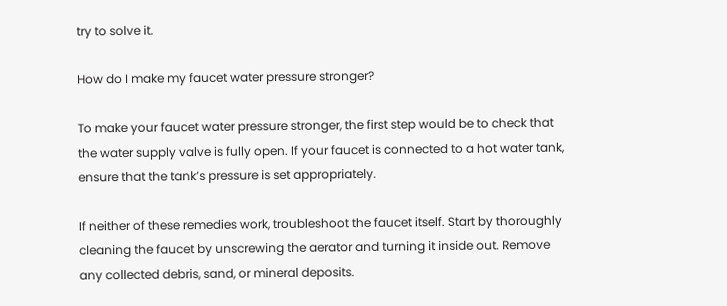try to solve it.

How do I make my faucet water pressure stronger?

To make your faucet water pressure stronger, the first step would be to check that the water supply valve is fully open. If your faucet is connected to a hot water tank, ensure that the tank’s pressure is set appropriately.

If neither of these remedies work, troubleshoot the faucet itself. Start by thoroughly cleaning the faucet by unscrewing the aerator and turning it inside out. Remove any collected debris, sand, or mineral deposits.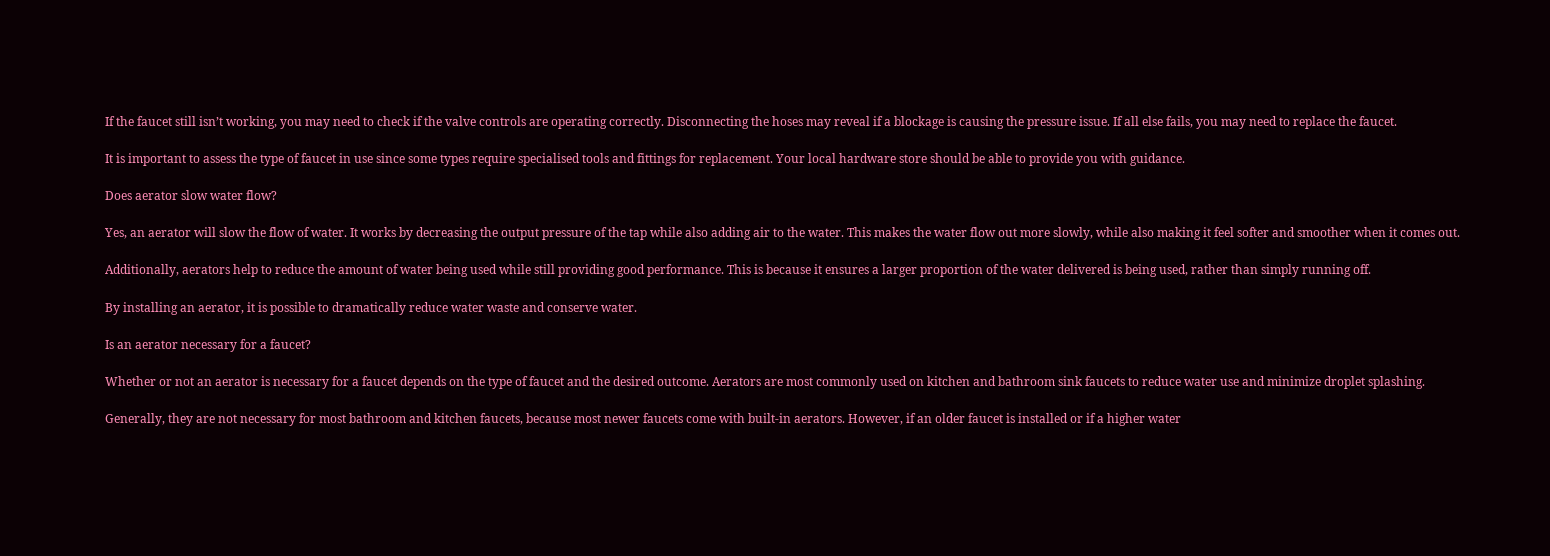If the faucet still isn’t working, you may need to check if the valve controls are operating correctly. Disconnecting the hoses may reveal if a blockage is causing the pressure issue. If all else fails, you may need to replace the faucet.

It is important to assess the type of faucet in use since some types require specialised tools and fittings for replacement. Your local hardware store should be able to provide you with guidance.

Does aerator slow water flow?

Yes, an aerator will slow the flow of water. It works by decreasing the output pressure of the tap while also adding air to the water. This makes the water flow out more slowly, while also making it feel softer and smoother when it comes out.

Additionally, aerators help to reduce the amount of water being used while still providing good performance. This is because it ensures a larger proportion of the water delivered is being used, rather than simply running off.

By installing an aerator, it is possible to dramatically reduce water waste and conserve water.

Is an aerator necessary for a faucet?

Whether or not an aerator is necessary for a faucet depends on the type of faucet and the desired outcome. Aerators are most commonly used on kitchen and bathroom sink faucets to reduce water use and minimize droplet splashing.

Generally, they are not necessary for most bathroom and kitchen faucets, because most newer faucets come with built-in aerators. However, if an older faucet is installed or if a higher water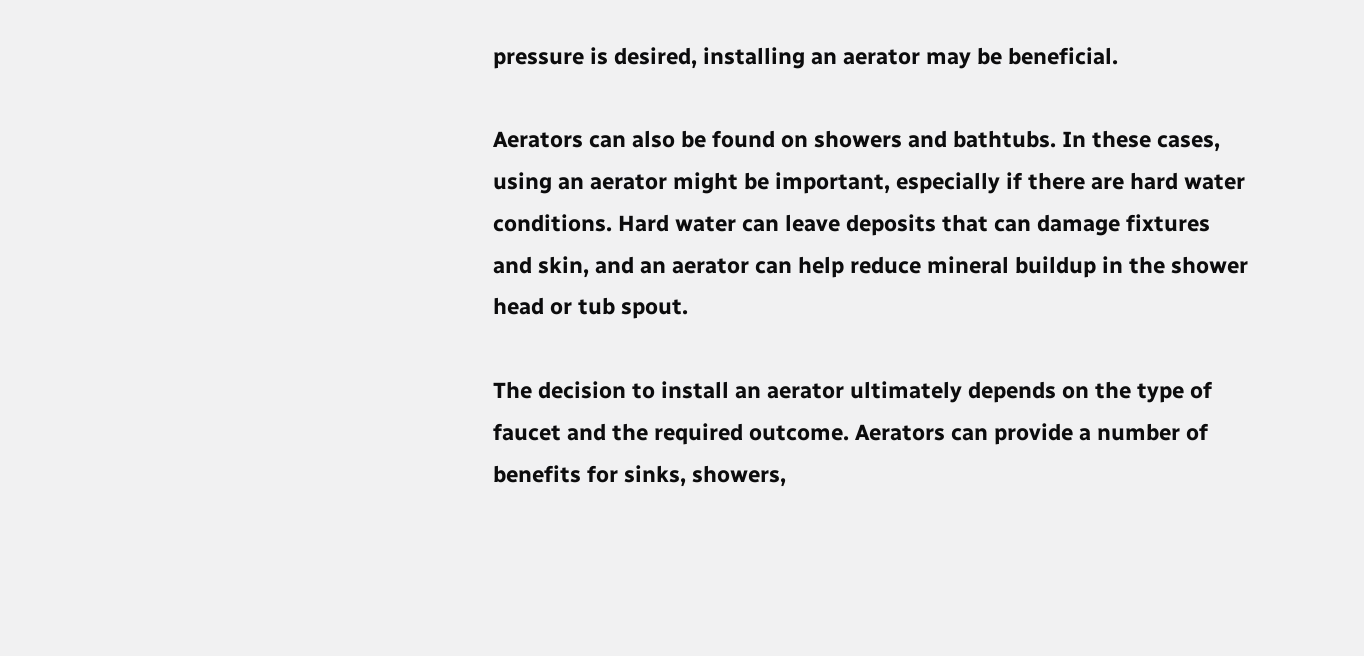pressure is desired, installing an aerator may be beneficial.

Aerators can also be found on showers and bathtubs. In these cases, using an aerator might be important, especially if there are hard water conditions. Hard water can leave deposits that can damage fixtures and skin, and an aerator can help reduce mineral buildup in the shower head or tub spout.

The decision to install an aerator ultimately depends on the type of faucet and the required outcome. Aerators can provide a number of benefits for sinks, showers,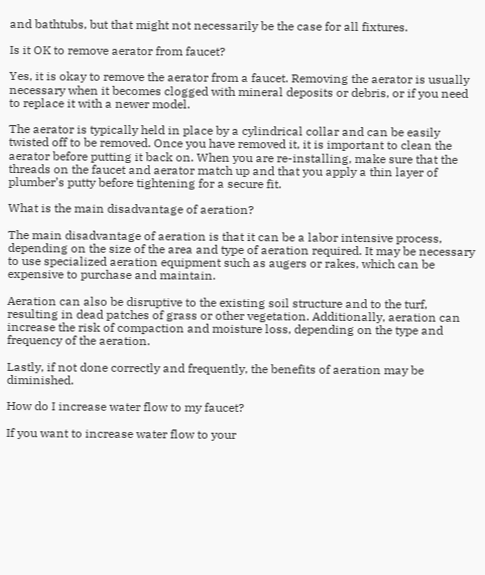and bathtubs, but that might not necessarily be the case for all fixtures.

Is it OK to remove aerator from faucet?

Yes, it is okay to remove the aerator from a faucet. Removing the aerator is usually necessary when it becomes clogged with mineral deposits or debris, or if you need to replace it with a newer model.

The aerator is typically held in place by a cylindrical collar and can be easily twisted off to be removed. Once you have removed it, it is important to clean the aerator before putting it back on. When you are re-installing, make sure that the threads on the faucet and aerator match up and that you apply a thin layer of plumber’s putty before tightening for a secure fit.

What is the main disadvantage of aeration?

The main disadvantage of aeration is that it can be a labor intensive process, depending on the size of the area and type of aeration required. It may be necessary to use specialized aeration equipment such as augers or rakes, which can be expensive to purchase and maintain.

Aeration can also be disruptive to the existing soil structure and to the turf, resulting in dead patches of grass or other vegetation. Additionally, aeration can increase the risk of compaction and moisture loss, depending on the type and frequency of the aeration.

Lastly, if not done correctly and frequently, the benefits of aeration may be diminished.

How do I increase water flow to my faucet?

If you want to increase water flow to your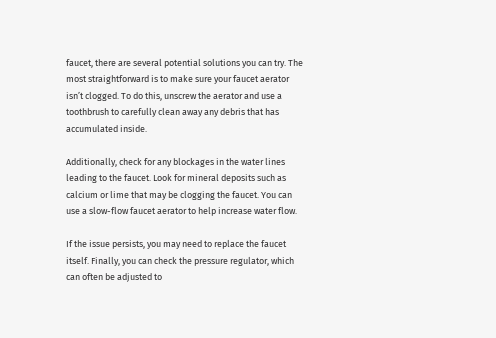faucet, there are several potential solutions you can try. The most straightforward is to make sure your faucet aerator isn’t clogged. To do this, unscrew the aerator and use a toothbrush to carefully clean away any debris that has accumulated inside.

Additionally, check for any blockages in the water lines leading to the faucet. Look for mineral deposits such as calcium or lime that may be clogging the faucet. You can use a slow-flow faucet aerator to help increase water flow.

If the issue persists, you may need to replace the faucet itself. Finally, you can check the pressure regulator, which can often be adjusted to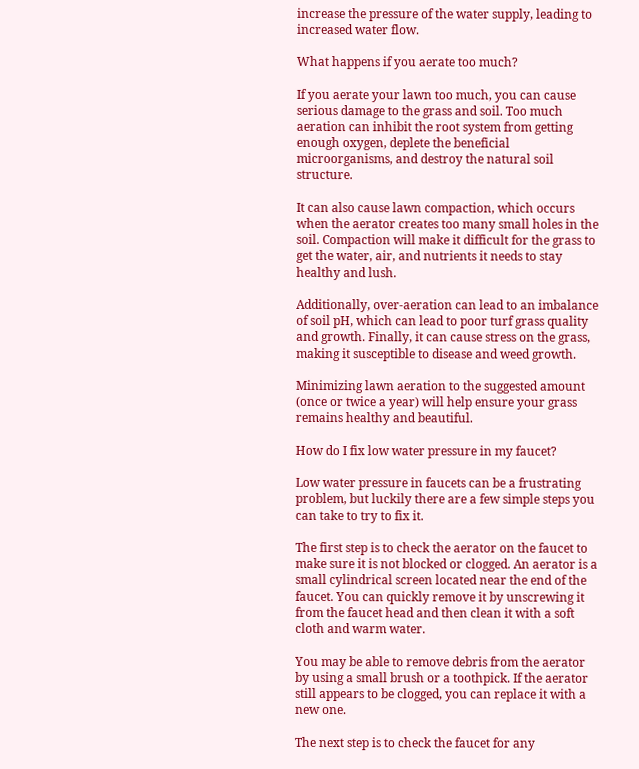increase the pressure of the water supply, leading to increased water flow.

What happens if you aerate too much?

If you aerate your lawn too much, you can cause serious damage to the grass and soil. Too much aeration can inhibit the root system from getting enough oxygen, deplete the beneficial microorganisms, and destroy the natural soil structure.

It can also cause lawn compaction, which occurs when the aerator creates too many small holes in the soil. Compaction will make it difficult for the grass to get the water, air, and nutrients it needs to stay healthy and lush.

Additionally, over-aeration can lead to an imbalance of soil pH, which can lead to poor turf grass quality and growth. Finally, it can cause stress on the grass, making it susceptible to disease and weed growth.

Minimizing lawn aeration to the suggested amount (once or twice a year) will help ensure your grass remains healthy and beautiful.

How do I fix low water pressure in my faucet?

Low water pressure in faucets can be a frustrating problem, but luckily there are a few simple steps you can take to try to fix it.

The first step is to check the aerator on the faucet to make sure it is not blocked or clogged. An aerator is a small cylindrical screen located near the end of the faucet. You can quickly remove it by unscrewing it from the faucet head and then clean it with a soft cloth and warm water.

You may be able to remove debris from the aerator by using a small brush or a toothpick. If the aerator still appears to be clogged, you can replace it with a new one.

The next step is to check the faucet for any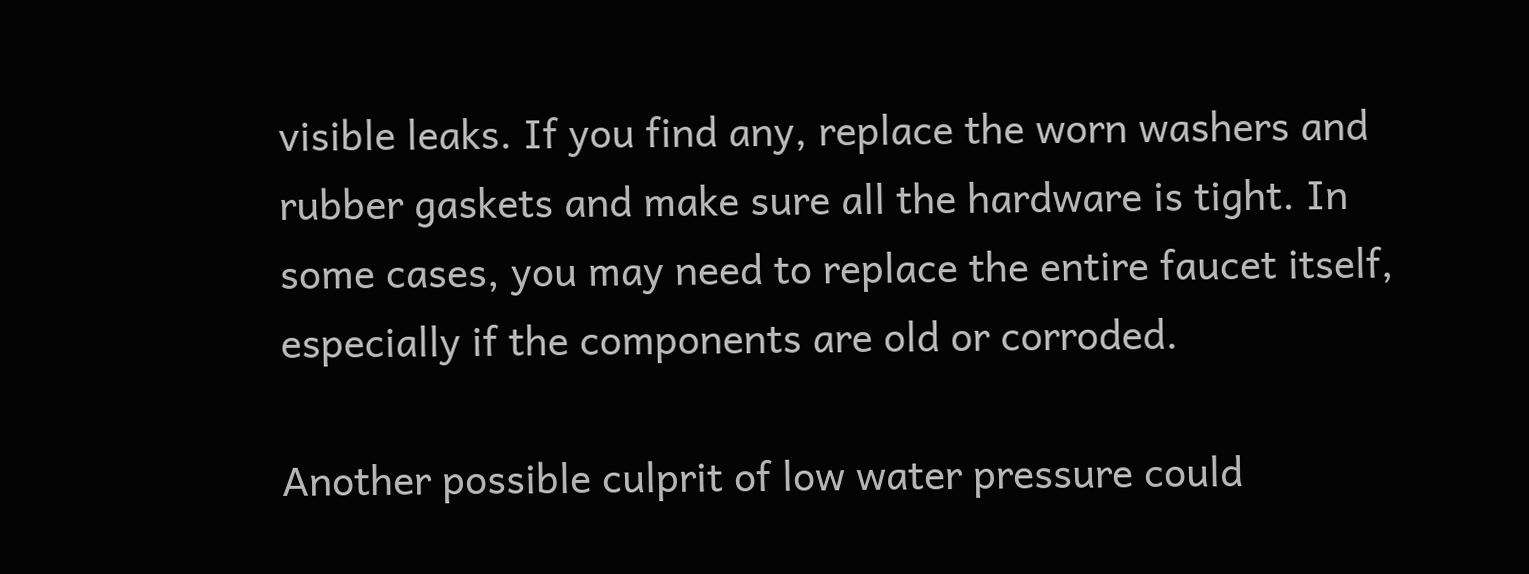visible leaks. If you find any, replace the worn washers and rubber gaskets and make sure all the hardware is tight. In some cases, you may need to replace the entire faucet itself, especially if the components are old or corroded.

Another possible culprit of low water pressure could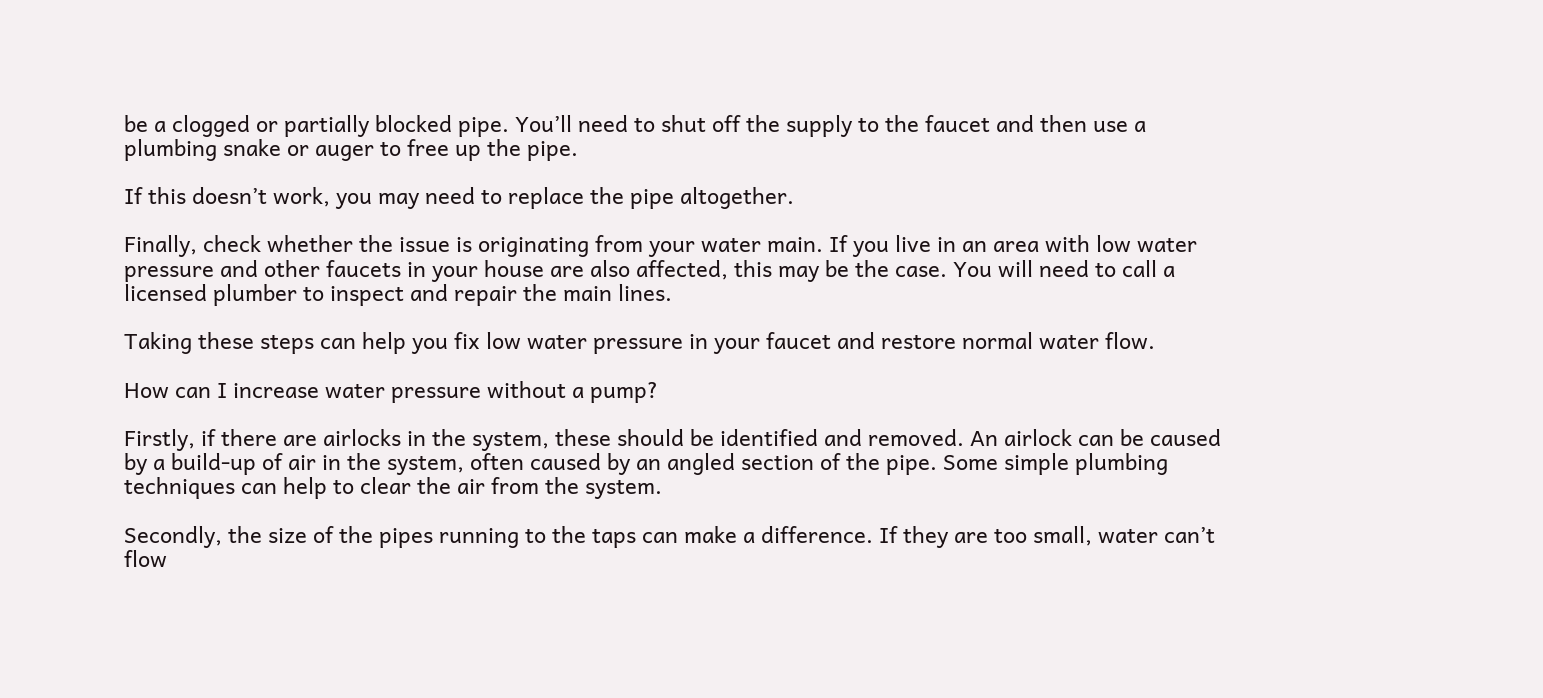be a clogged or partially blocked pipe. You’ll need to shut off the supply to the faucet and then use a plumbing snake or auger to free up the pipe.

If this doesn’t work, you may need to replace the pipe altogether.

Finally, check whether the issue is originating from your water main. If you live in an area with low water pressure and other faucets in your house are also affected, this may be the case. You will need to call a licensed plumber to inspect and repair the main lines.

Taking these steps can help you fix low water pressure in your faucet and restore normal water flow.

How can I increase water pressure without a pump?

Firstly, if there are airlocks in the system, these should be identified and removed. An airlock can be caused by a build-up of air in the system, often caused by an angled section of the pipe. Some simple plumbing techniques can help to clear the air from the system.

Secondly, the size of the pipes running to the taps can make a difference. If they are too small, water can’t flow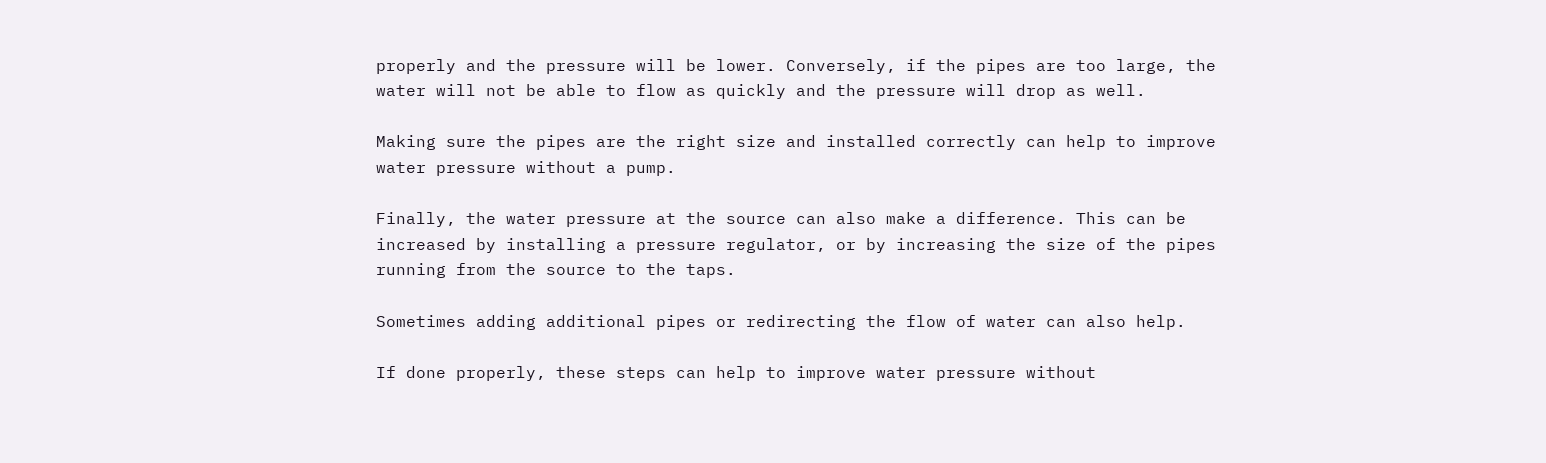properly and the pressure will be lower. Conversely, if the pipes are too large, the water will not be able to flow as quickly and the pressure will drop as well.

Making sure the pipes are the right size and installed correctly can help to improve water pressure without a pump.

Finally, the water pressure at the source can also make a difference. This can be increased by installing a pressure regulator, or by increasing the size of the pipes running from the source to the taps.

Sometimes adding additional pipes or redirecting the flow of water can also help.

If done properly, these steps can help to improve water pressure without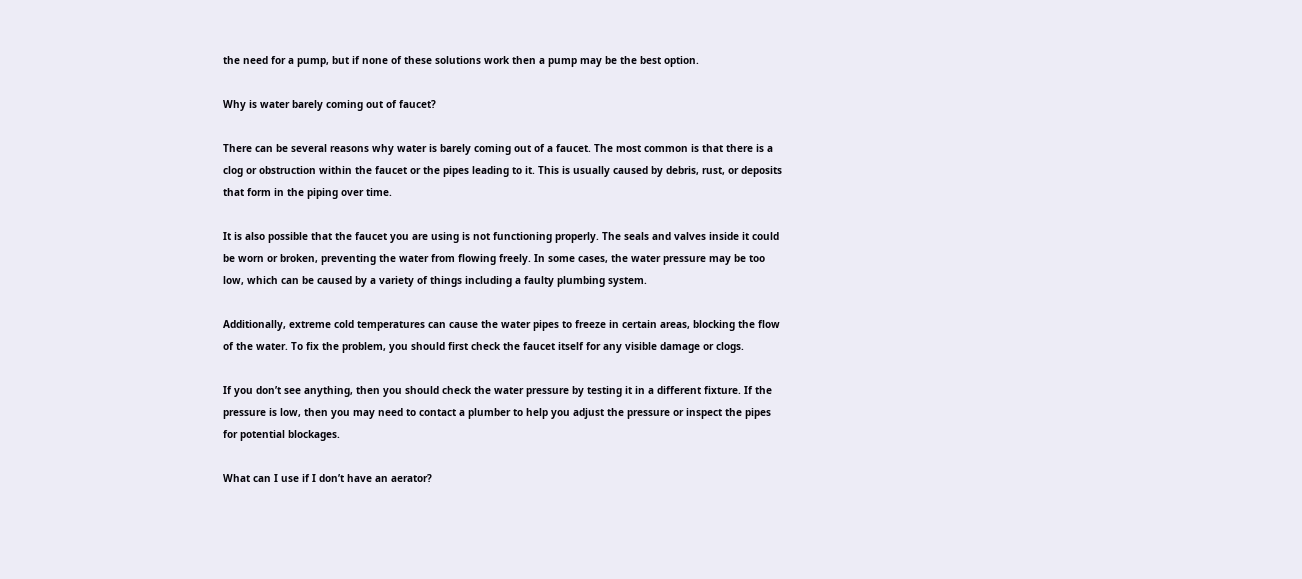the need for a pump, but if none of these solutions work then a pump may be the best option.

Why is water barely coming out of faucet?

There can be several reasons why water is barely coming out of a faucet. The most common is that there is a clog or obstruction within the faucet or the pipes leading to it. This is usually caused by debris, rust, or deposits that form in the piping over time.

It is also possible that the faucet you are using is not functioning properly. The seals and valves inside it could be worn or broken, preventing the water from flowing freely. In some cases, the water pressure may be too low, which can be caused by a variety of things including a faulty plumbing system.

Additionally, extreme cold temperatures can cause the water pipes to freeze in certain areas, blocking the flow of the water. To fix the problem, you should first check the faucet itself for any visible damage or clogs.

If you don’t see anything, then you should check the water pressure by testing it in a different fixture. If the pressure is low, then you may need to contact a plumber to help you adjust the pressure or inspect the pipes for potential blockages.

What can I use if I don’t have an aerator?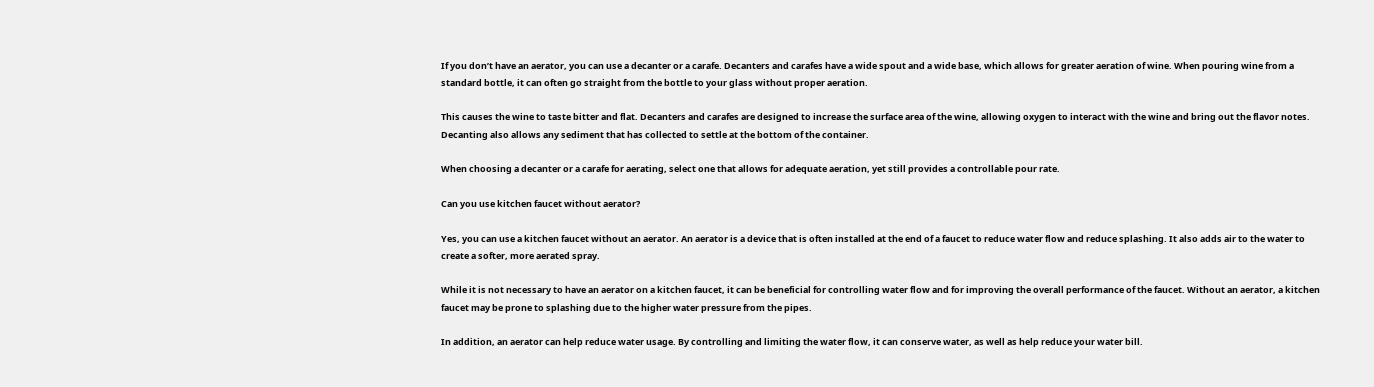If you don’t have an aerator, you can use a decanter or a carafe. Decanters and carafes have a wide spout and a wide base, which allows for greater aeration of wine. When pouring wine from a standard bottle, it can often go straight from the bottle to your glass without proper aeration.

This causes the wine to taste bitter and flat. Decanters and carafes are designed to increase the surface area of the wine, allowing oxygen to interact with the wine and bring out the flavor notes. Decanting also allows any sediment that has collected to settle at the bottom of the container.

When choosing a decanter or a carafe for aerating, select one that allows for adequate aeration, yet still provides a controllable pour rate.

Can you use kitchen faucet without aerator?

Yes, you can use a kitchen faucet without an aerator. An aerator is a device that is often installed at the end of a faucet to reduce water flow and reduce splashing. It also adds air to the water to create a softer, more aerated spray.

While it is not necessary to have an aerator on a kitchen faucet, it can be beneficial for controlling water flow and for improving the overall performance of the faucet. Without an aerator, a kitchen faucet may be prone to splashing due to the higher water pressure from the pipes.

In addition, an aerator can help reduce water usage. By controlling and limiting the water flow, it can conserve water, as well as help reduce your water bill.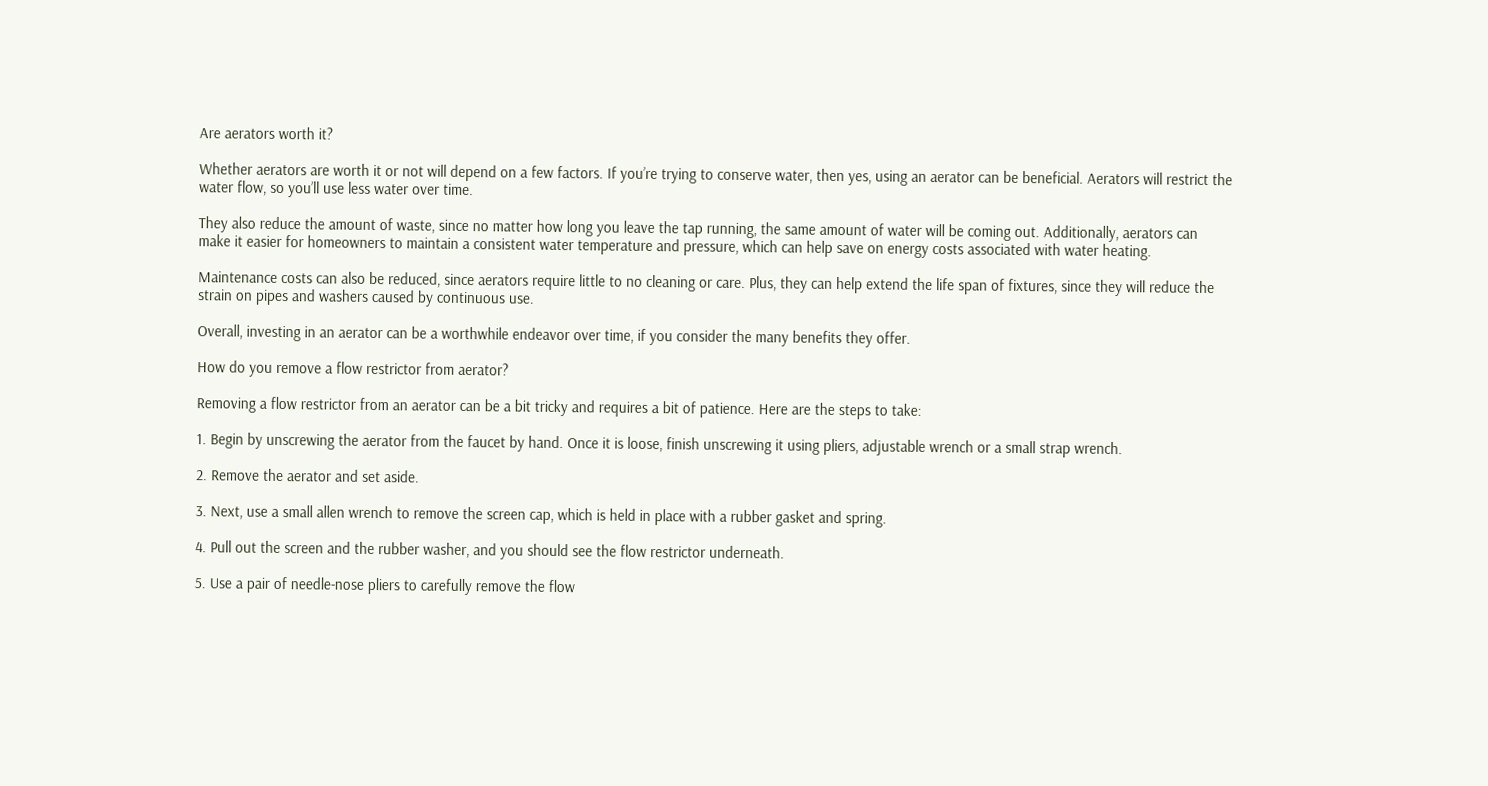Are aerators worth it?

Whether aerators are worth it or not will depend on a few factors. If you’re trying to conserve water, then yes, using an aerator can be beneficial. Aerators will restrict the water flow, so you’ll use less water over time.

They also reduce the amount of waste, since no matter how long you leave the tap running, the same amount of water will be coming out. Additionally, aerators can make it easier for homeowners to maintain a consistent water temperature and pressure, which can help save on energy costs associated with water heating.

Maintenance costs can also be reduced, since aerators require little to no cleaning or care. Plus, they can help extend the life span of fixtures, since they will reduce the strain on pipes and washers caused by continuous use.

Overall, investing in an aerator can be a worthwhile endeavor over time, if you consider the many benefits they offer.

How do you remove a flow restrictor from aerator?

Removing a flow restrictor from an aerator can be a bit tricky and requires a bit of patience. Here are the steps to take:

1. Begin by unscrewing the aerator from the faucet by hand. Once it is loose, finish unscrewing it using pliers, adjustable wrench or a small strap wrench.

2. Remove the aerator and set aside.

3. Next, use a small allen wrench to remove the screen cap, which is held in place with a rubber gasket and spring.

4. Pull out the screen and the rubber washer, and you should see the flow restrictor underneath.

5. Use a pair of needle-nose pliers to carefully remove the flow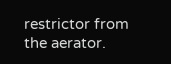restrictor from the aerator.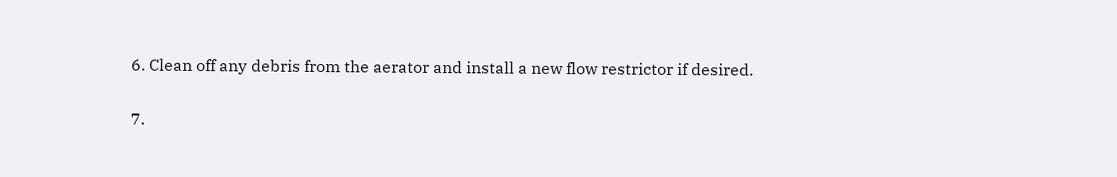6. Clean off any debris from the aerator and install a new flow restrictor if desired.

7.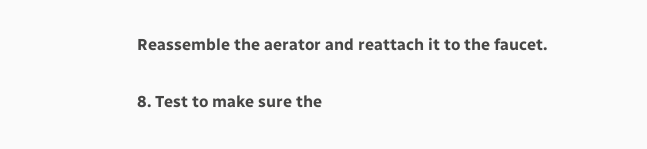Reassemble the aerator and reattach it to the faucet.

8. Test to make sure the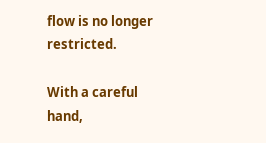flow is no longer restricted.

With a careful hand,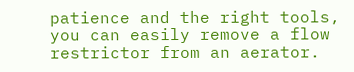patience and the right tools, you can easily remove a flow restrictor from an aerator.